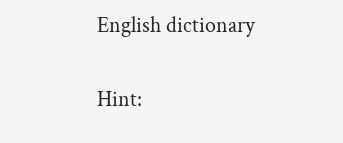English dictionary

Hint: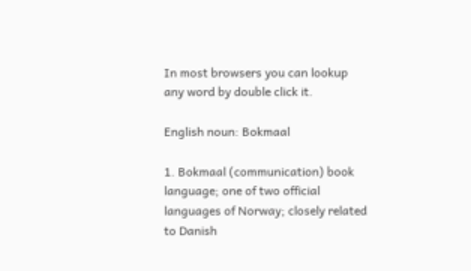In most browsers you can lookup any word by double click it.

English noun: Bokmaal

1. Bokmaal (communication) book language; one of two official languages of Norway; closely related to Danish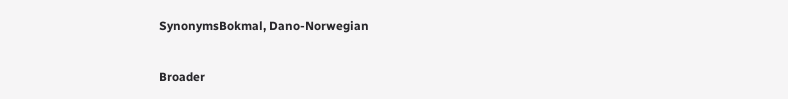SynonymsBokmal, Dano-Norwegian

Broader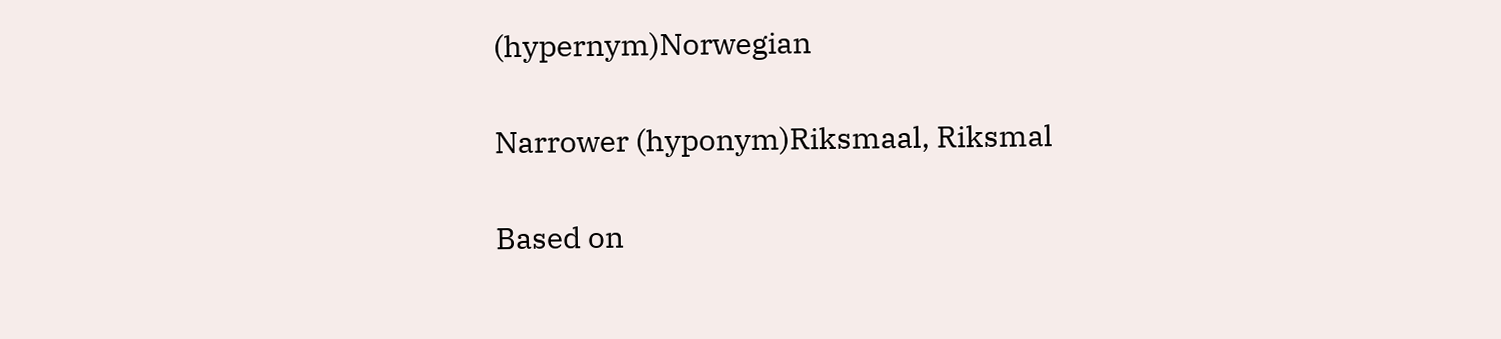(hypernym)Norwegian

Narrower (hyponym)Riksmaal, Riksmal

Based on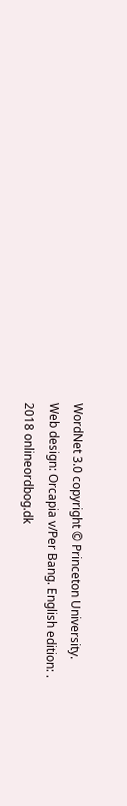WordNet 3.0 copyright © Princeton University.
Web design: Orcapia v/Per Bang. English edition: .
2018 onlineordbog.dk